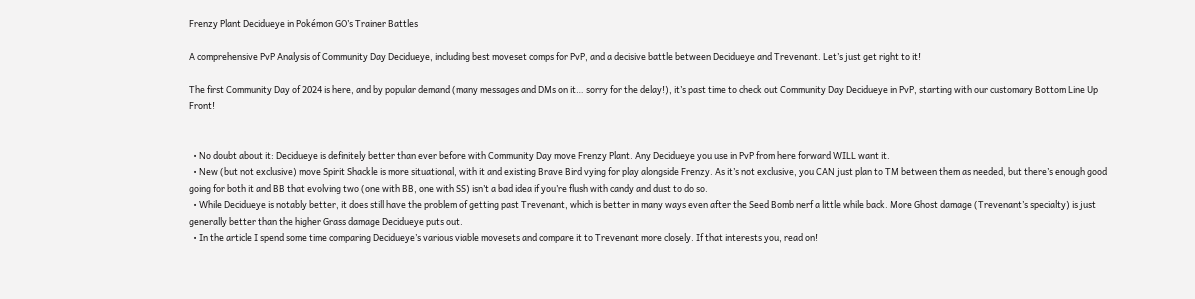Frenzy Plant Decidueye in Pokémon GO’s Trainer Battles

A comprehensive PvP Analysis of Community Day Decidueye, including best moveset comps for PvP, and a decisive battle between Decidueye and Trevenant. Let’s just get right to it!

The first Community Day of 2024 is here, and by popular demand (many messages and DMs on it… sorry for the delay!), it’s past time to check out Community Day Decidueye in PvP, starting with our customary Bottom Line Up Front!


  • No doubt about it: Decidueye is definitely better than ever before with Community Day move Frenzy Plant. Any Decidueye you use in PvP from here forward WILL want it.
  • New (but not exclusive) move Spirit Shackle is more situational, with it and existing Brave Bird vying for play alongside Frenzy. As it’s not exclusive, you CAN just plan to TM between them as needed, but there’s enough good going for both it and BB that evolving two (one with BB, one with SS) isn’t a bad idea if you’re flush with candy and dust to do so.
  • While Decidueye is notably better, it does still have the problem of getting past Trevenant, which is better in many ways even after the Seed Bomb nerf a little while back. More Ghost damage (Trevenant’s specialty) is just generally better than the higher Grass damage Decidueye puts out.
  • In the article I spend some time comparing Decidueye’s various viable movesets and compare it to Trevenant more closely. If that interests you, read on!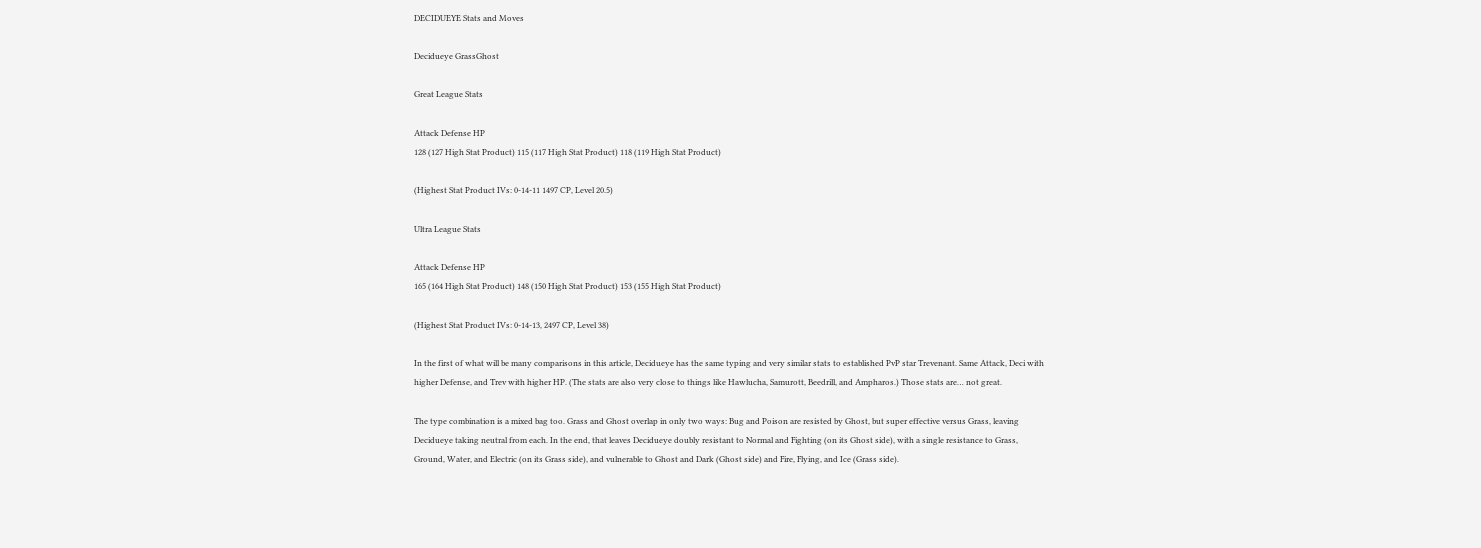DECIDUEYE Stats and Moves

Decidueye GrassGhost

Great League Stats

Attack Defense HP
128 (127 High Stat Product) 115 (117 High Stat Product) 118 (119 High Stat Product)

(Highest Stat Product IVs: 0-14-11 1497 CP, Level 20.5)

Ultra League Stats

Attack Defense HP
165 (164 High Stat Product) 148 (150 High Stat Product) 153 (155 High Stat Product)

(Highest Stat Product IVs: 0-14-13, 2497 CP, Level 38)

In the first of what will be many comparisons in this article, Decidueye has the same typing and very similar stats to established PvP star Trevenant. Same Attack, Deci with higher Defense, and Trev with higher HP. (The stats are also very close to things like Hawlucha, Samurott, Beedrill, and Ampharos.) Those stats are… not great.

The type combination is a mixed bag too. Grass and Ghost overlap in only two ways: Bug and Poison are resisted by Ghost, but super effective versus Grass, leaving Decidueye taking neutral from each. In the end, that leaves Decidueye doubly resistant to Normal and Fighting (on its Ghost side), with a single resistance to Grass, Ground, Water, and Electric (on its Grass side), and vulnerable to Ghost and Dark (Ghost side) and Fire, Flying, and Ice (Grass side).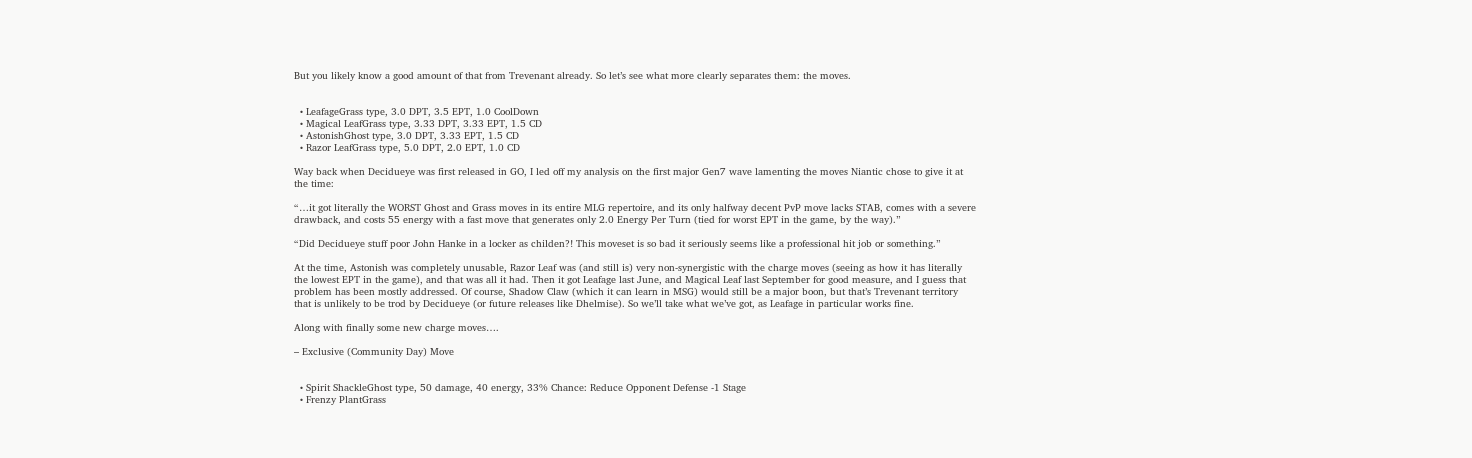But you likely know a good amount of that from Trevenant already. So let’s see what more clearly separates them: the moves.


  • LeafageGrass type, 3.0 DPT, 3.5 EPT, 1.0 CoolDown
  • Magical LeafGrass type, 3.33 DPT, 3.33 EPT, 1.5 CD
  • AstonishGhost type, 3.0 DPT, 3.33 EPT, 1.5 CD
  • Razor LeafGrass type, 5.0 DPT, 2.0 EPT, 1.0 CD

Way back when Decidueye was first released in GO, I led off my analysis on the first major Gen7 wave lamenting the moves Niantic chose to give it at the time:

“…it got literally the WORST Ghost and Grass moves in its entire MLG repertoire, and its only halfway decent PvP move lacks STAB, comes with a severe drawback, and costs 55 energy with a fast move that generates only 2.0 Energy Per Turn (tied for worst EPT in the game, by the way).”

“Did Decidueye stuff poor John Hanke in a locker as childen?! This moveset is so bad it seriously seems like a professional hit job or something.”

At the time, Astonish was completely unusable, Razor Leaf was (and still is) very non-synergistic with the charge moves (seeing as how it has literally the lowest EPT in the game), and that was all it had. Then it got Leafage last June, and Magical Leaf last September for good measure, and I guess that problem has been mostly addressed. Of course, Shadow Claw (which it can learn in MSG) would still be a major boon, but that’s Trevenant territory that is unlikely to be trod by Decidueye (or future releases like Dhelmise). So we’ll take what we’ve got, as Leafage in particular works fine.

Along with finally some new charge moves….

– Exclusive (Community Day) Move


  • Spirit ShackleGhost type, 50 damage, 40 energy, 33% Chance: Reduce Opponent Defense -1 Stage
  • Frenzy PlantGrass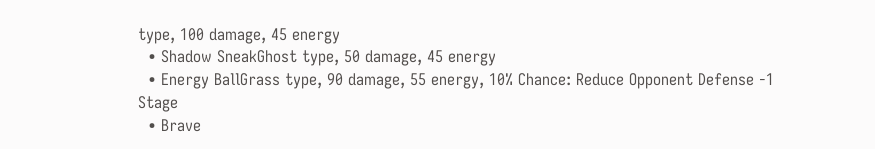type, 100 damage, 45 energy
  • Shadow SneakGhost type, 50 damage, 45 energy
  • Energy BallGrass type, 90 damage, 55 energy, 10% Chance: Reduce Opponent Defense -1 Stage
  • Brave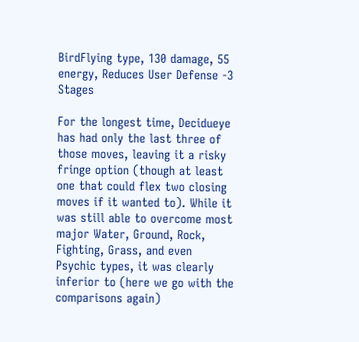BirdFlying type, 130 damage, 55 energy, Reduces User Defense -3 Stages

For the longest time, Decidueye has had only the last three of those moves, leaving it a risky fringe option (though at least one that could flex two closing moves if it wanted to). While it was still able to overcome most major Water, Ground, Rock, Fighting, Grass, and even Psychic types, it was clearly inferior to (here we go with the comparisons again)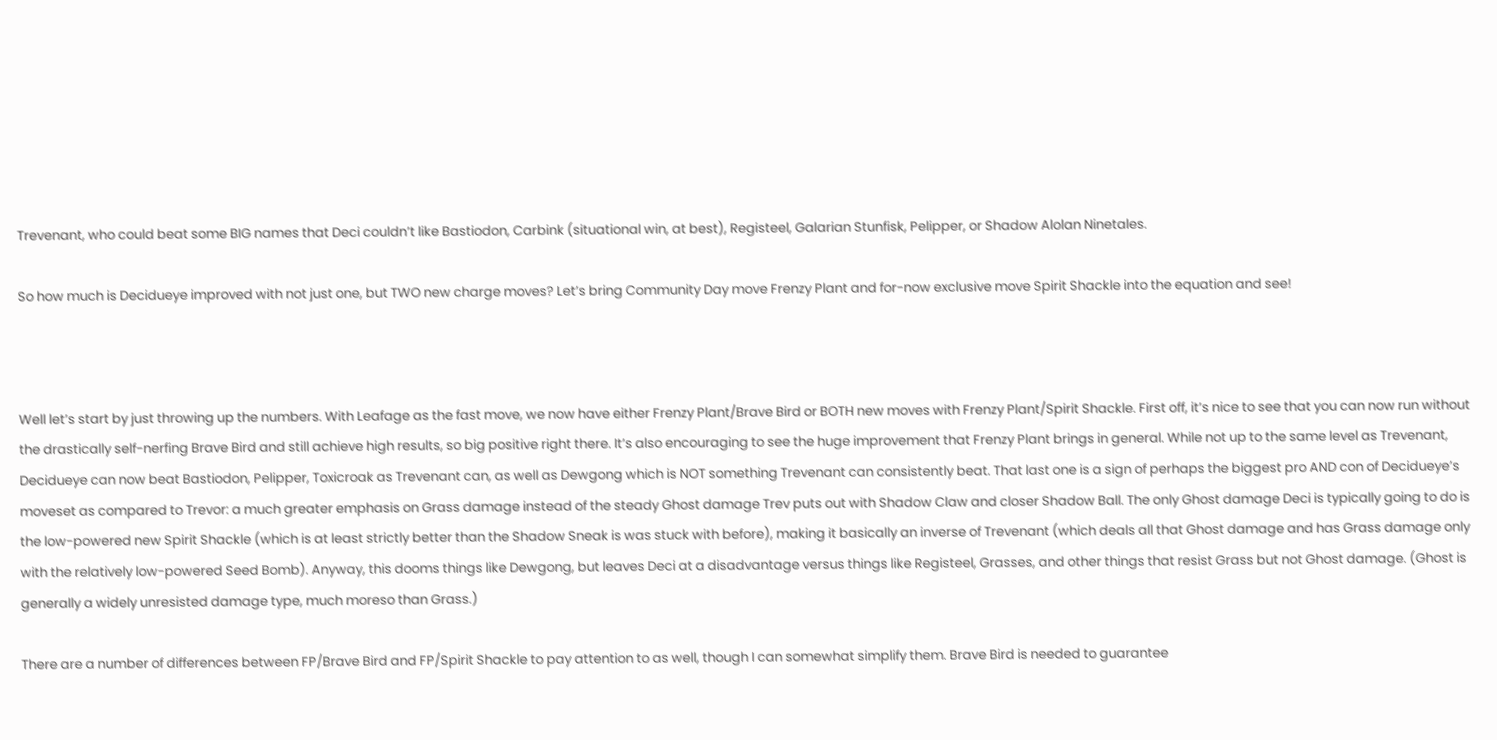Trevenant, who could beat some BIG names that Deci couldn’t like Bastiodon, Carbink (situational win, at best), Registeel, Galarian Stunfisk, Pelipper, or Shadow Alolan Ninetales.

So how much is Decidueye improved with not just one, but TWO new charge moves? Let’s bring Community Day move Frenzy Plant and for-now exclusive move Spirit Shackle into the equation and see!



Well let’s start by just throwing up the numbers. With Leafage as the fast move, we now have either Frenzy Plant/Brave Bird or BOTH new moves with Frenzy Plant/Spirit Shackle. First off, it’s nice to see that you can now run without the drastically self-nerfing Brave Bird and still achieve high results, so big positive right there. It’s also encouraging to see the huge improvement that Frenzy Plant brings in general. While not up to the same level as Trevenant, Decidueye can now beat Bastiodon, Pelipper, Toxicroak as Trevenant can, as well as Dewgong which is NOT something Trevenant can consistently beat. That last one is a sign of perhaps the biggest pro AND con of Decidueye’s moveset as compared to Trevor: a much greater emphasis on Grass damage instead of the steady Ghost damage Trev puts out with Shadow Claw and closer Shadow Ball. The only Ghost damage Deci is typically going to do is the low-powered new Spirit Shackle (which is at least strictly better than the Shadow Sneak is was stuck with before), making it basically an inverse of Trevenant (which deals all that Ghost damage and has Grass damage only with the relatively low-powered Seed Bomb). Anyway, this dooms things like Dewgong, but leaves Deci at a disadvantage versus things like Registeel, Grasses, and other things that resist Grass but not Ghost damage. (Ghost is generally a widely unresisted damage type, much moreso than Grass.)

There are a number of differences between FP/Brave Bird and FP/Spirit Shackle to pay attention to as well, though I can somewhat simplify them. Brave Bird is needed to guarantee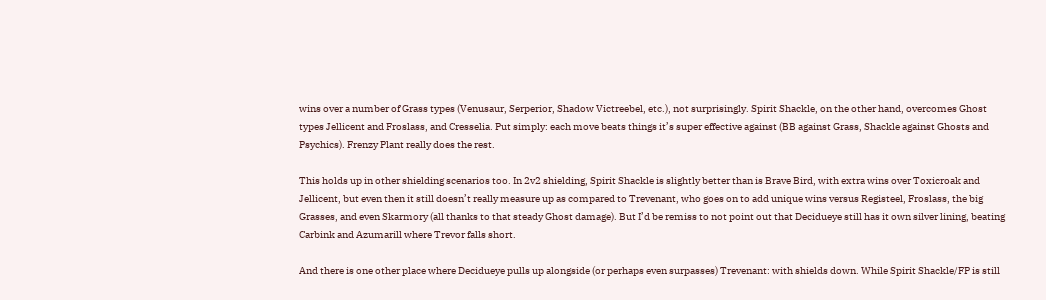wins over a number of Grass types (Venusaur, Serperior, Shadow Victreebel, etc.), not surprisingly. Spirit Shackle, on the other hand, overcomes Ghost types Jellicent and Froslass, and Cresselia. Put simply: each move beats things it’s super effective against (BB against Grass, Shackle against Ghosts and Psychics). Frenzy Plant really does the rest.

This holds up in other shielding scenarios too. In 2v2 shielding, Spirit Shackle is slightly better than is Brave Bird, with extra wins over Toxicroak and Jellicent, but even then it still doesn’t really measure up as compared to Trevenant, who goes on to add unique wins versus Registeel, Froslass, the big Grasses, and even Skarmory (all thanks to that steady Ghost damage). But I’d be remiss to not point out that Decidueye still has it own silver lining, beating Carbink and Azumarill where Trevor falls short.

And there is one other place where Decidueye pulls up alongside (or perhaps even surpasses) Trevenant: with shields down. While Spirit Shackle/FP is still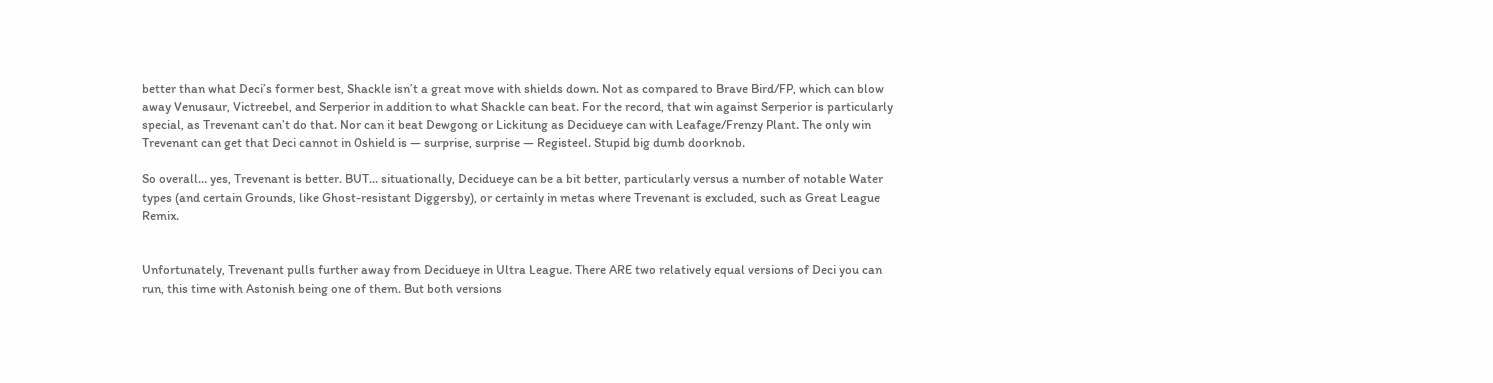better than what Deci’s former best, Shackle isn’t a great move with shields down. Not as compared to Brave Bird/FP, which can blow away Venusaur, Victreebel, and Serperior in addition to what Shackle can beat. For the record, that win against Serperior is particularly special, as Trevenant can’t do that. Nor can it beat Dewgong or Lickitung as Decidueye can with Leafage/Frenzy Plant. The only win Trevenant can get that Deci cannot in 0shield is — surprise, surprise — Registeel. Stupid big dumb doorknob.

So overall… yes, Trevenant is better. BUT… situationally, Decidueye can be a bit better, particularly versus a number of notable Water types (and certain Grounds, like Ghost-resistant Diggersby), or certainly in metas where Trevenant is excluded, such as Great League Remix.


Unfortunately, Trevenant pulls further away from Decidueye in Ultra League. There ARE two relatively equal versions of Deci you can run, this time with Astonish being one of them. But both versions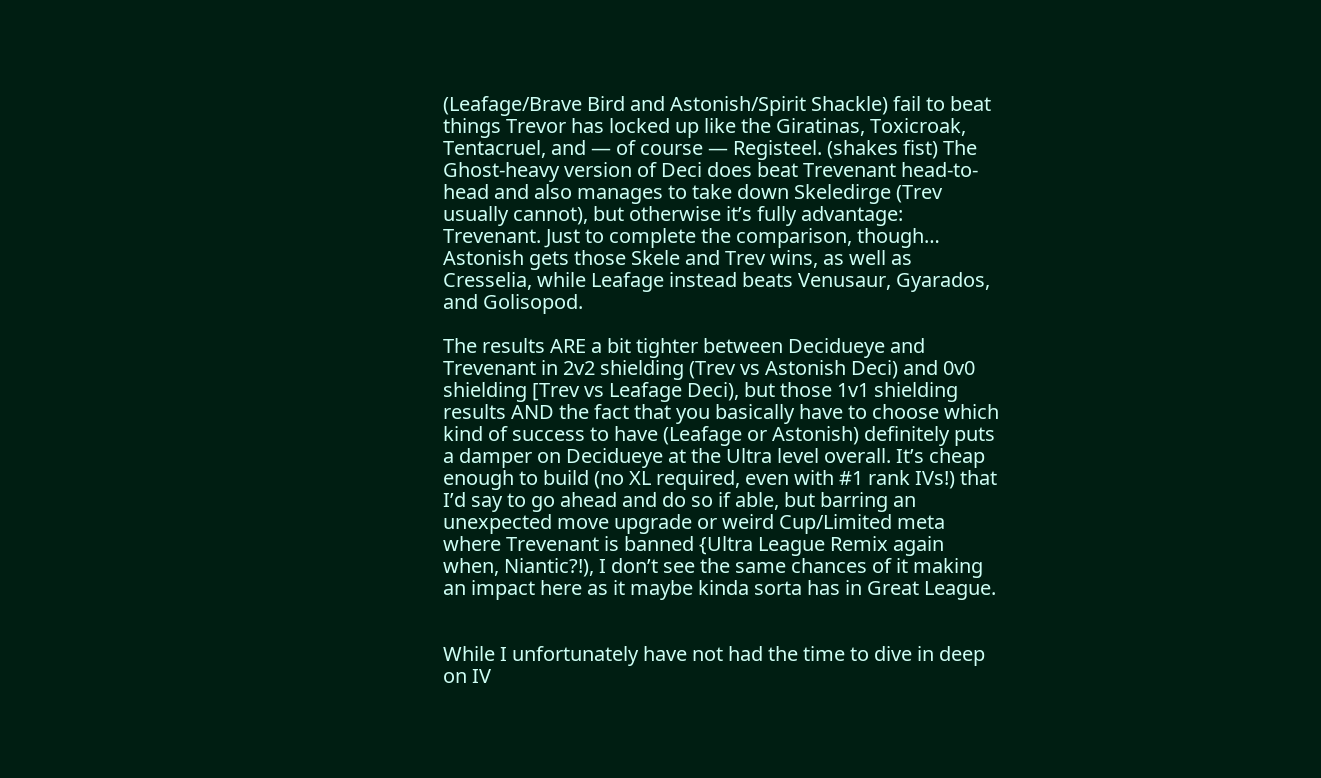(Leafage/Brave Bird and Astonish/Spirit Shackle) fail to beat things Trevor has locked up like the Giratinas, Toxicroak, Tentacruel, and — of course — Registeel. (shakes fist) The Ghost-heavy version of Deci does beat Trevenant head-to-head and also manages to take down Skeledirge (Trev usually cannot), but otherwise it’s fully advantage: Trevenant. Just to complete the comparison, though… Astonish gets those Skele and Trev wins, as well as Cresselia, while Leafage instead beats Venusaur, Gyarados, and Golisopod.

The results ARE a bit tighter between Decidueye and Trevenant in 2v2 shielding (Trev vs Astonish Deci) and 0v0 shielding [Trev vs Leafage Deci), but those 1v1 shielding results AND the fact that you basically have to choose which kind of success to have (Leafage or Astonish) definitely puts a damper on Decidueye at the Ultra level overall. It’s cheap enough to build (no XL required, even with #1 rank IVs!) that I’d say to go ahead and do so if able, but barring an unexpected move upgrade or weird Cup/Limited meta where Trevenant is banned {Ultra League Remix again when, Niantic?!), I don’t see the same chances of it making an impact here as it maybe kinda sorta has in Great League.


While I unfortunately have not had the time to dive in deep on IV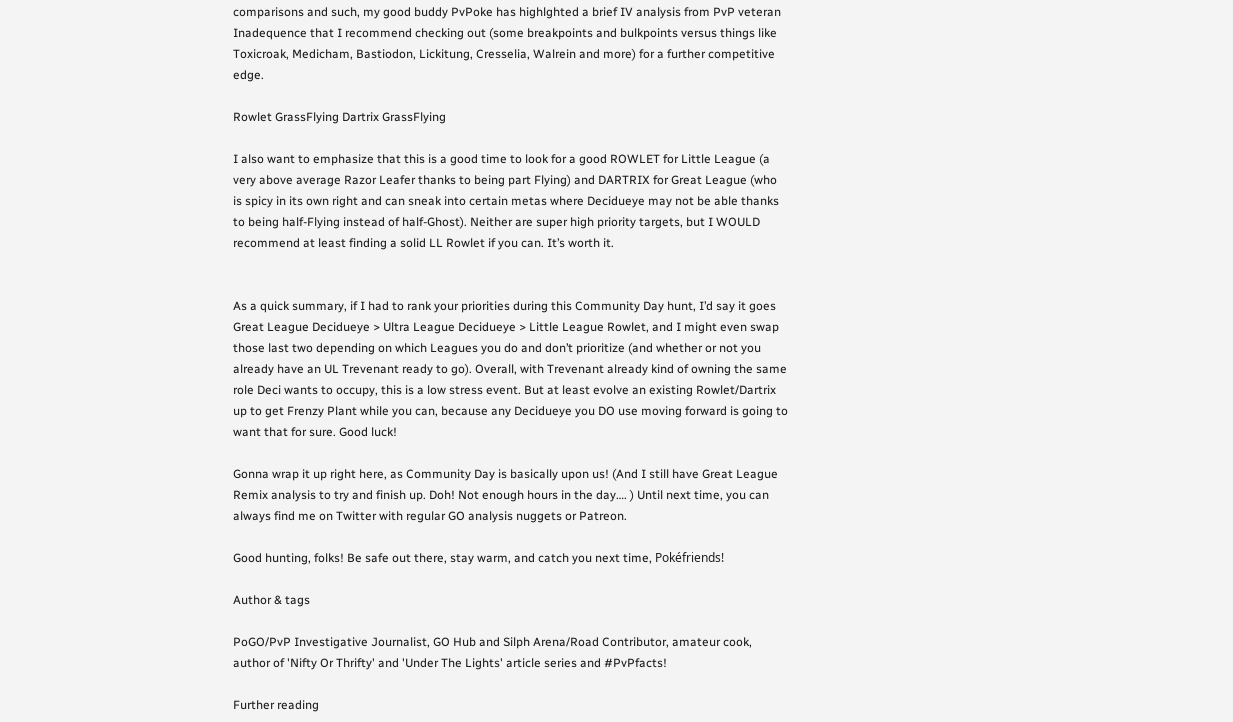comparisons and such, my good buddy PvPoke has highlghted a brief IV analysis from PvP veteran Inadequence that I recommend checking out (some breakpoints and bulkpoints versus things like Toxicroak, Medicham, Bastiodon, Lickitung, Cresselia, Walrein and more) for a further competitive edge.

Rowlet GrassFlying Dartrix GrassFlying

I also want to emphasize that this is a good time to look for a good ROWLET for Little League (a very above average Razor Leafer thanks to being part Flying) and DARTRIX for Great League (who is spicy in its own right and can sneak into certain metas where Decidueye may not be able thanks to being half-Flying instead of half-Ghost). Neither are super high priority targets, but I WOULD recommend at least finding a solid LL Rowlet if you can. It’s worth it.


As a quick summary, if I had to rank your priorities during this Community Day hunt, I’d say it goes Great League Decidueye > Ultra League Decidueye > Little League Rowlet, and I might even swap those last two depending on which Leagues you do and don’t prioritize (and whether or not you already have an UL Trevenant ready to go). Overall, with Trevenant already kind of owning the same role Deci wants to occupy, this is a low stress event. But at least evolve an existing Rowlet/Dartrix up to get Frenzy Plant while you can, because any Decidueye you DO use moving forward is going to want that for sure. Good luck!

Gonna wrap it up right here, as Community Day is basically upon us! (And I still have Great League Remix analysis to try and finish up. Doh! Not enough hours in the day…. ) Until next time, you can always find me on Twitter with regular GO analysis nuggets or Patreon.

Good hunting, folks! Be safe out there, stay warm, and catch you next time, Pokéfriends!

Author & tags

PoGO/PvP Investigative Journalist, GO Hub and Silph Arena/Road Contributor, amateur cook, author of 'Nifty Or Thrifty' and 'Under The Lights' article series and #PvPfacts!

Further reading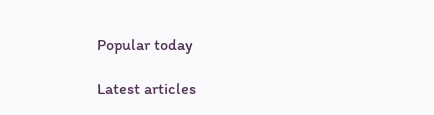Popular today

Latest articles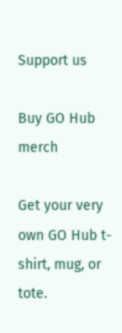Support us

Buy GO Hub merch

Get your very own GO Hub t-shirt, mug, or tote.